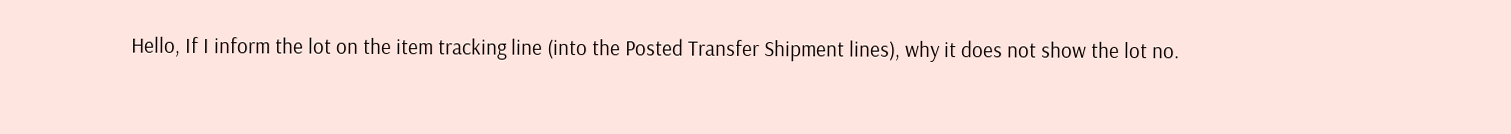Hello, If I inform the lot on the item tracking line (into the Posted Transfer Shipment lines), why it does not show the lot no.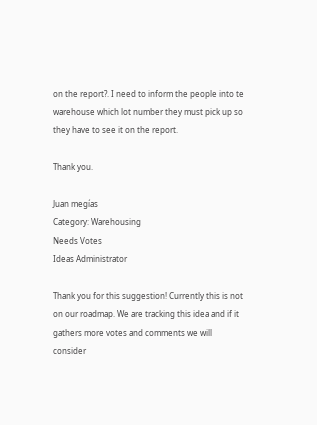on the report?. I need to inform the people into te warehouse which lot number they must pick up so they have to see it on the report.

Thank you.

Juan megías
Category: Warehousing
Needs Votes
Ideas Administrator

Thank you for this suggestion! Currently this is not on our roadmap. We are tracking this idea and if it gathers more votes and comments we will consider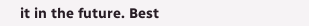it in the future. Best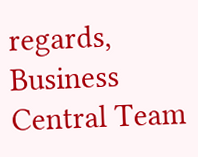regards, Business Central Team